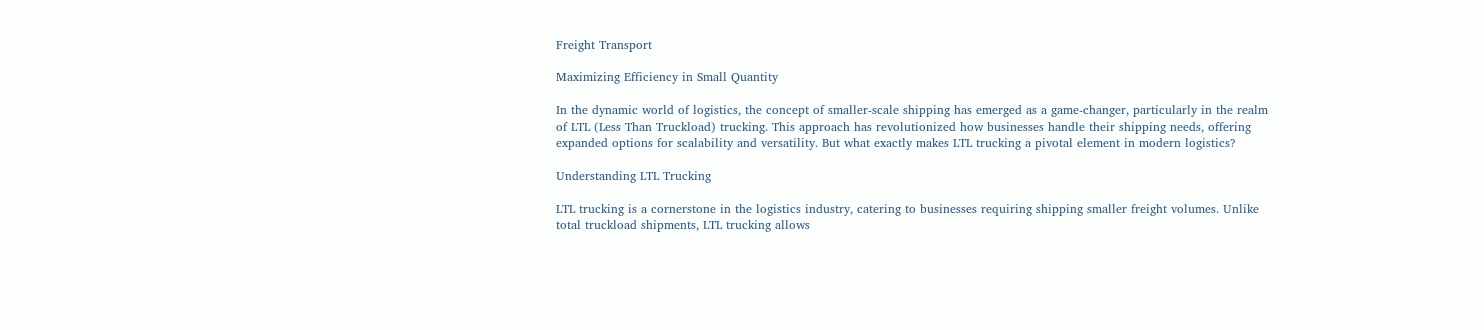Freight Transport

Maximizing Efficiency in Small Quantity

In the dynamic world of logistics, the concept of smaller-scale shipping has emerged as a game-changer, particularly in the realm of LTL (Less Than Truckload) trucking. This approach has revolutionized how businesses handle their shipping needs, offering expanded options for scalability and versatility. But what exactly makes LTL trucking a pivotal element in modern logistics?

Understanding LTL Trucking

LTL trucking is a cornerstone in the logistics industry, catering to businesses requiring shipping smaller freight volumes. Unlike total truckload shipments, LTL trucking allows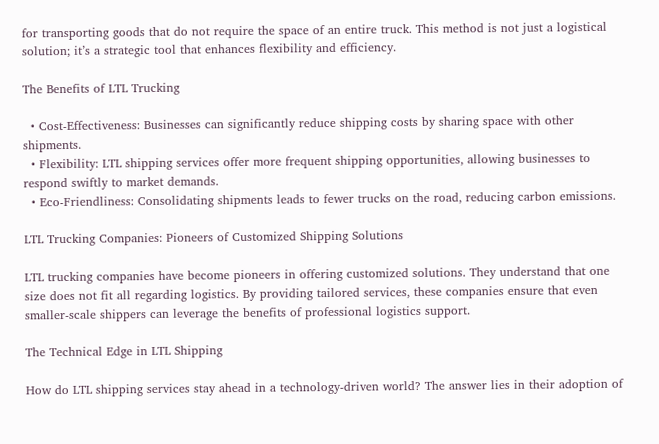for transporting goods that do not require the space of an entire truck. This method is not just a logistical solution; it’s a strategic tool that enhances flexibility and efficiency.

The Benefits of LTL Trucking

  • Cost-Effectiveness: Businesses can significantly reduce shipping costs by sharing space with other shipments.
  • Flexibility: LTL shipping services offer more frequent shipping opportunities, allowing businesses to respond swiftly to market demands.
  • Eco-Friendliness: Consolidating shipments leads to fewer trucks on the road, reducing carbon emissions.

LTL Trucking Companies: Pioneers of Customized Shipping Solutions

LTL trucking companies have become pioneers in offering customized solutions. They understand that one size does not fit all regarding logistics. By providing tailored services, these companies ensure that even smaller-scale shippers can leverage the benefits of professional logistics support.

The Technical Edge in LTL Shipping

How do LTL shipping services stay ahead in a technology-driven world? The answer lies in their adoption of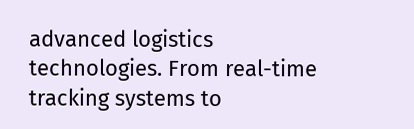advanced logistics technologies. From real-time tracking systems to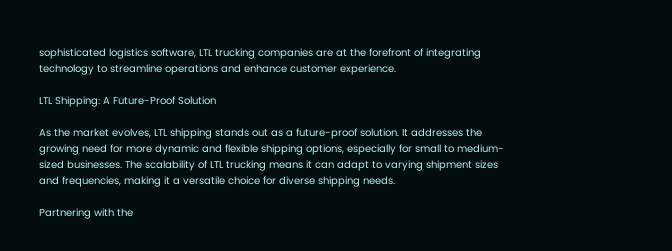sophisticated logistics software, LTL trucking companies are at the forefront of integrating technology to streamline operations and enhance customer experience.

LTL Shipping: A Future-Proof Solution

As the market evolves, LTL shipping stands out as a future-proof solution. It addresses the growing need for more dynamic and flexible shipping options, especially for small to medium-sized businesses. The scalability of LTL trucking means it can adapt to varying shipment sizes and frequencies, making it a versatile choice for diverse shipping needs.

Partnering with the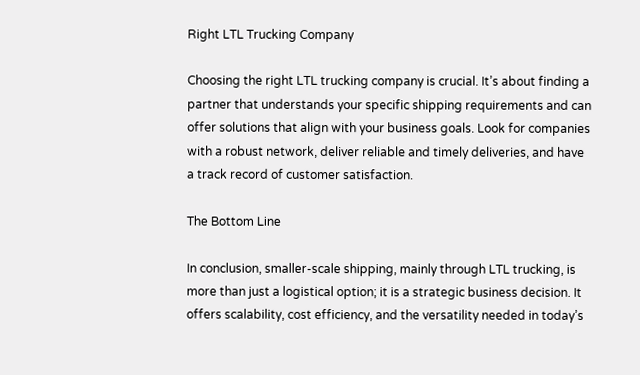Right LTL Trucking Company

Choosing the right LTL trucking company is crucial. It’s about finding a partner that understands your specific shipping requirements and can offer solutions that align with your business goals. Look for companies with a robust network, deliver reliable and timely deliveries, and have a track record of customer satisfaction.

The Bottom Line

In conclusion, smaller-scale shipping, mainly through LTL trucking, is more than just a logistical option; it is a strategic business decision. It offers scalability, cost efficiency, and the versatility needed in today’s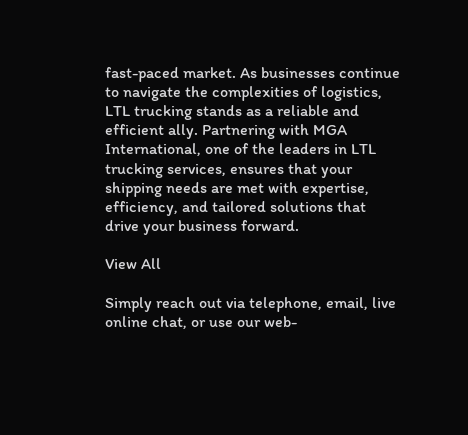fast-paced market. As businesses continue to navigate the complexities of logistics, LTL trucking stands as a reliable and efficient ally. Partnering with MGA International, one of the leaders in LTL trucking services, ensures that your shipping needs are met with expertise, efficiency, and tailored solutions that drive your business forward.

View All

Simply reach out via telephone, email, live online chat, or use our web-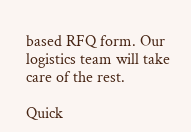based RFQ form. Our logistics team will take care of the rest.

Quick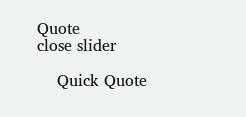Quote
close slider

    Quick Quote